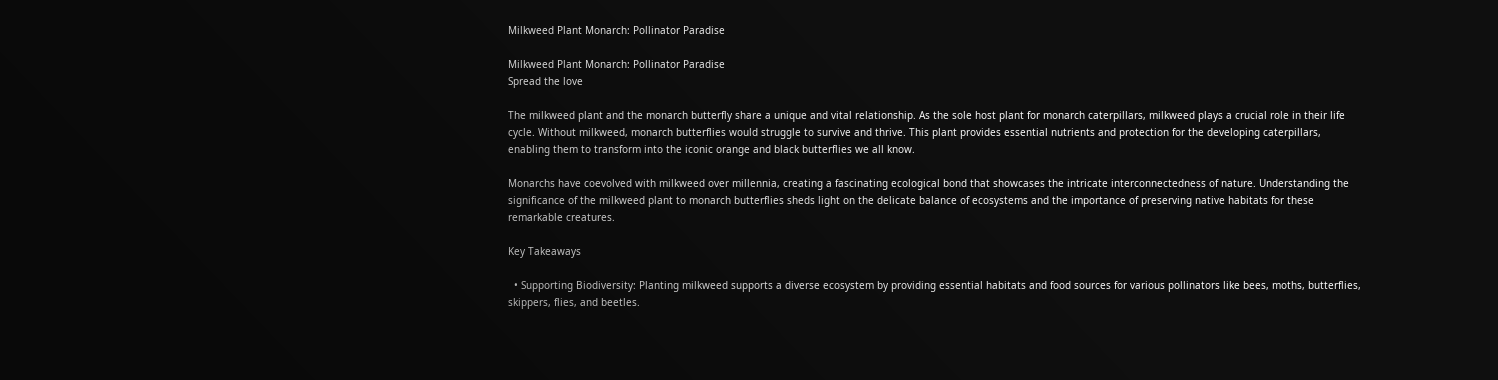Milkweed Plant Monarch: Pollinator Paradise

Milkweed Plant Monarch: Pollinator Paradise
Spread the love

The milkweed plant and the monarch butterfly share a unique and vital relationship. As the sole host plant for monarch caterpillars, milkweed plays a crucial role in their life cycle. Without milkweed, monarch butterflies would struggle to survive and thrive. This plant provides essential nutrients and protection for the developing caterpillars, enabling them to transform into the iconic orange and black butterflies we all know.

Monarchs have coevolved with milkweed over millennia, creating a fascinating ecological bond that showcases the intricate interconnectedness of nature. Understanding the significance of the milkweed plant to monarch butterflies sheds light on the delicate balance of ecosystems and the importance of preserving native habitats for these remarkable creatures.

Key Takeaways

  • Supporting Biodiversity: Planting milkweed supports a diverse ecosystem by providing essential habitats and food sources for various pollinators like bees, moths, butterflies, skippers, flies, and beetles.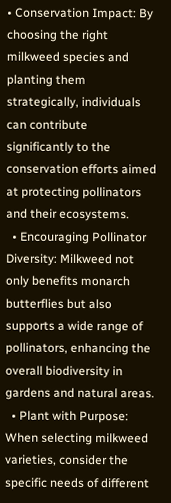• Conservation Impact: By choosing the right milkweed species and planting them strategically, individuals can contribute significantly to the conservation efforts aimed at protecting pollinators and their ecosystems.
  • Encouraging Pollinator Diversity: Milkweed not only benefits monarch butterflies but also supports a wide range of pollinators, enhancing the overall biodiversity in gardens and natural areas.
  • Plant with Purpose: When selecting milkweed varieties, consider the specific needs of different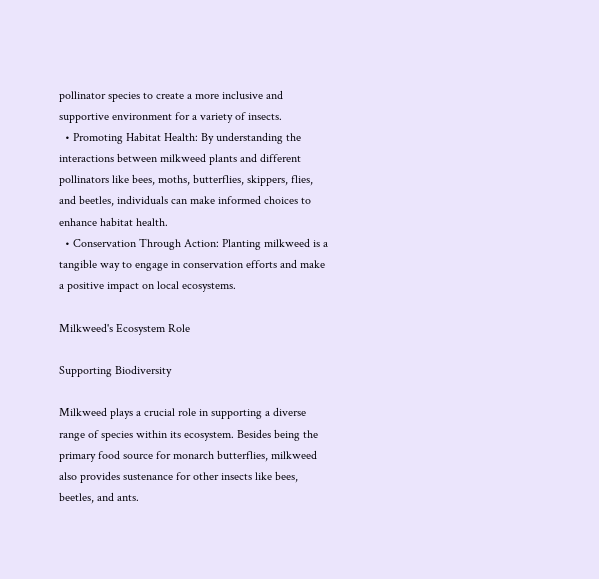pollinator species to create a more inclusive and supportive environment for a variety of insects.
  • Promoting Habitat Health: By understanding the interactions between milkweed plants and different pollinators like bees, moths, butterflies, skippers, flies, and beetles, individuals can make informed choices to enhance habitat health.
  • Conservation Through Action: Planting milkweed is a tangible way to engage in conservation efforts and make a positive impact on local ecosystems.

Milkweed's Ecosystem Role

Supporting Biodiversity

Milkweed plays a crucial role in supporting a diverse range of species within its ecosystem. Besides being the primary food source for monarch butterflies, milkweed also provides sustenance for other insects like bees, beetles, and ants.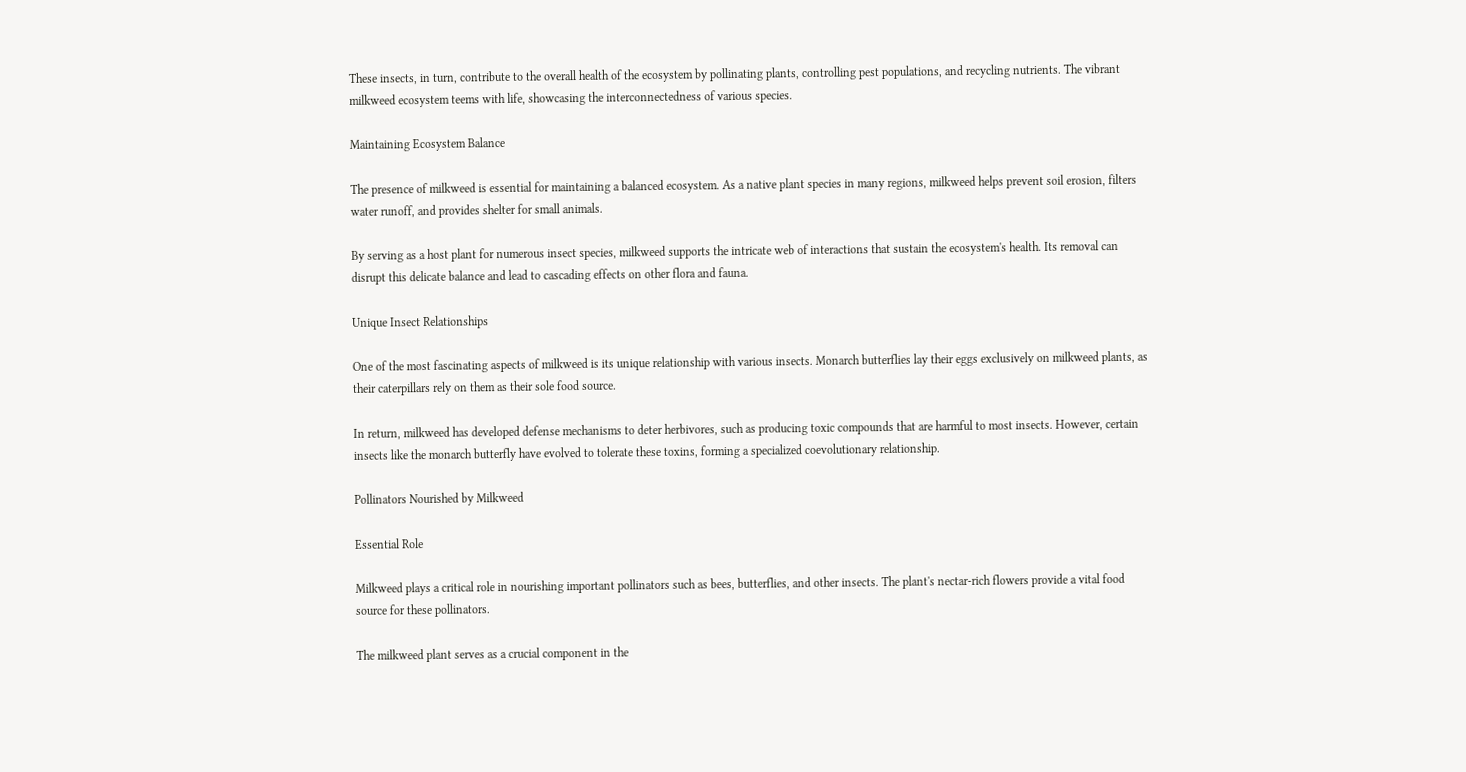These insects, in turn, contribute to the overall health of the ecosystem by pollinating plants, controlling pest populations, and recycling nutrients. The vibrant milkweed ecosystem teems with life, showcasing the interconnectedness of various species.

Maintaining Ecosystem Balance

The presence of milkweed is essential for maintaining a balanced ecosystem. As a native plant species in many regions, milkweed helps prevent soil erosion, filters water runoff, and provides shelter for small animals.

By serving as a host plant for numerous insect species, milkweed supports the intricate web of interactions that sustain the ecosystem's health. Its removal can disrupt this delicate balance and lead to cascading effects on other flora and fauna.

Unique Insect Relationships

One of the most fascinating aspects of milkweed is its unique relationship with various insects. Monarch butterflies lay their eggs exclusively on milkweed plants, as their caterpillars rely on them as their sole food source.

In return, milkweed has developed defense mechanisms to deter herbivores, such as producing toxic compounds that are harmful to most insects. However, certain insects like the monarch butterfly have evolved to tolerate these toxins, forming a specialized coevolutionary relationship.

Pollinators Nourished by Milkweed

Essential Role

Milkweed plays a critical role in nourishing important pollinators such as bees, butterflies, and other insects. The plant's nectar-rich flowers provide a vital food source for these pollinators.

The milkweed plant serves as a crucial component in the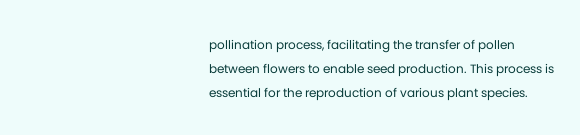pollination process, facilitating the transfer of pollen between flowers to enable seed production. This process is essential for the reproduction of various plant species.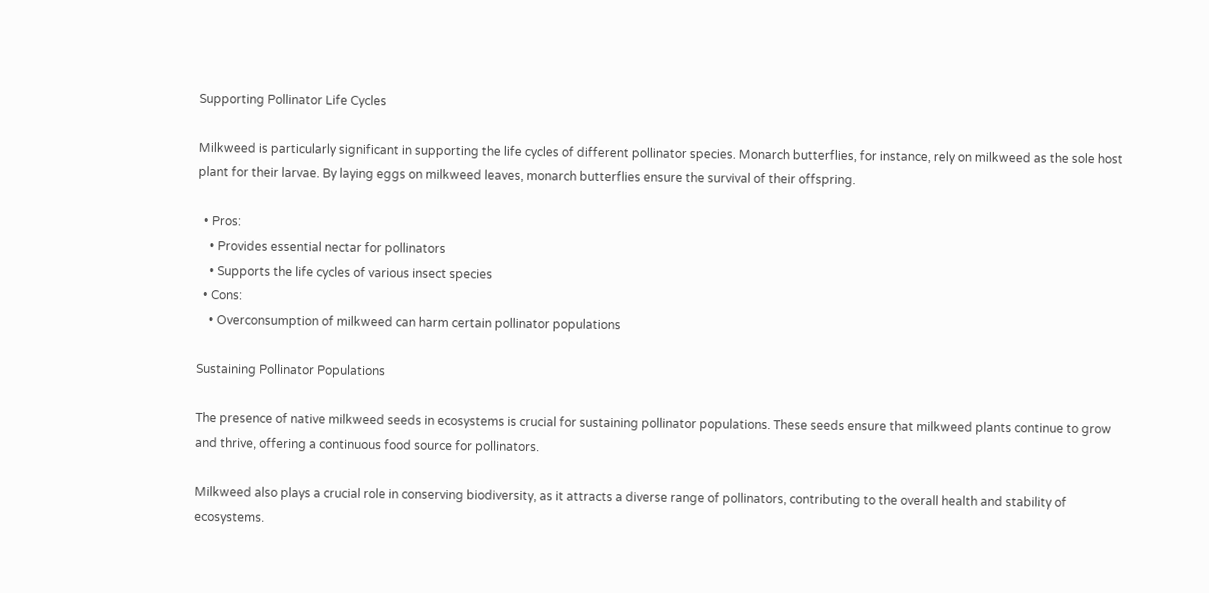Supporting Pollinator Life Cycles

Milkweed is particularly significant in supporting the life cycles of different pollinator species. Monarch butterflies, for instance, rely on milkweed as the sole host plant for their larvae. By laying eggs on milkweed leaves, monarch butterflies ensure the survival of their offspring.

  • Pros:
    • Provides essential nectar for pollinators
    • Supports the life cycles of various insect species
  • Cons:
    • Overconsumption of milkweed can harm certain pollinator populations

Sustaining Pollinator Populations

The presence of native milkweed seeds in ecosystems is crucial for sustaining pollinator populations. These seeds ensure that milkweed plants continue to grow and thrive, offering a continuous food source for pollinators.

Milkweed also plays a crucial role in conserving biodiversity, as it attracts a diverse range of pollinators, contributing to the overall health and stability of ecosystems.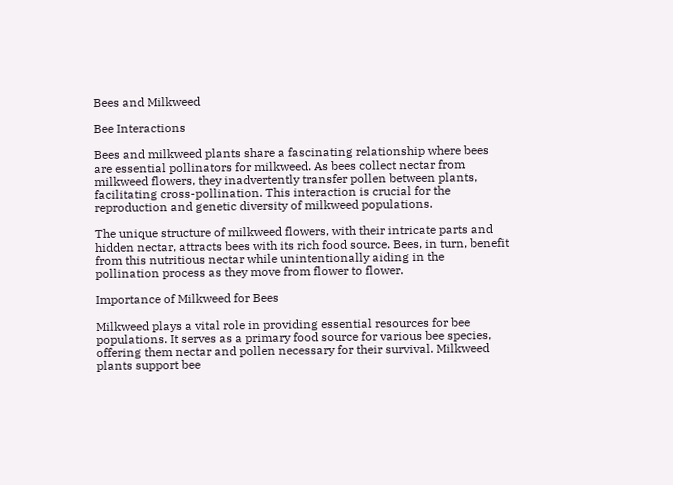Bees and Milkweed

Bee Interactions

Bees and milkweed plants share a fascinating relationship where bees are essential pollinators for milkweed. As bees collect nectar from milkweed flowers, they inadvertently transfer pollen between plants, facilitating cross-pollination. This interaction is crucial for the reproduction and genetic diversity of milkweed populations.

The unique structure of milkweed flowers, with their intricate parts and hidden nectar, attracts bees with its rich food source. Bees, in turn, benefit from this nutritious nectar while unintentionally aiding in the pollination process as they move from flower to flower.

Importance of Milkweed for Bees

Milkweed plays a vital role in providing essential resources for bee populations. It serves as a primary food source for various bee species, offering them nectar and pollen necessary for their survival. Milkweed plants support bee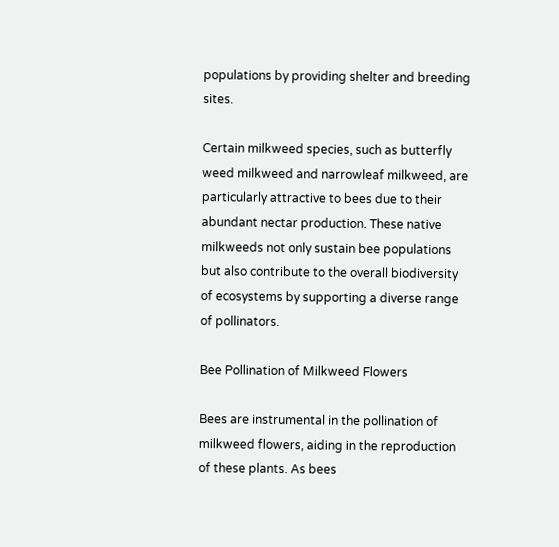populations by providing shelter and breeding sites.

Certain milkweed species, such as butterfly weed milkweed and narrowleaf milkweed, are particularly attractive to bees due to their abundant nectar production. These native milkweeds not only sustain bee populations but also contribute to the overall biodiversity of ecosystems by supporting a diverse range of pollinators.

Bee Pollination of Milkweed Flowers

Bees are instrumental in the pollination of milkweed flowers, aiding in the reproduction of these plants. As bees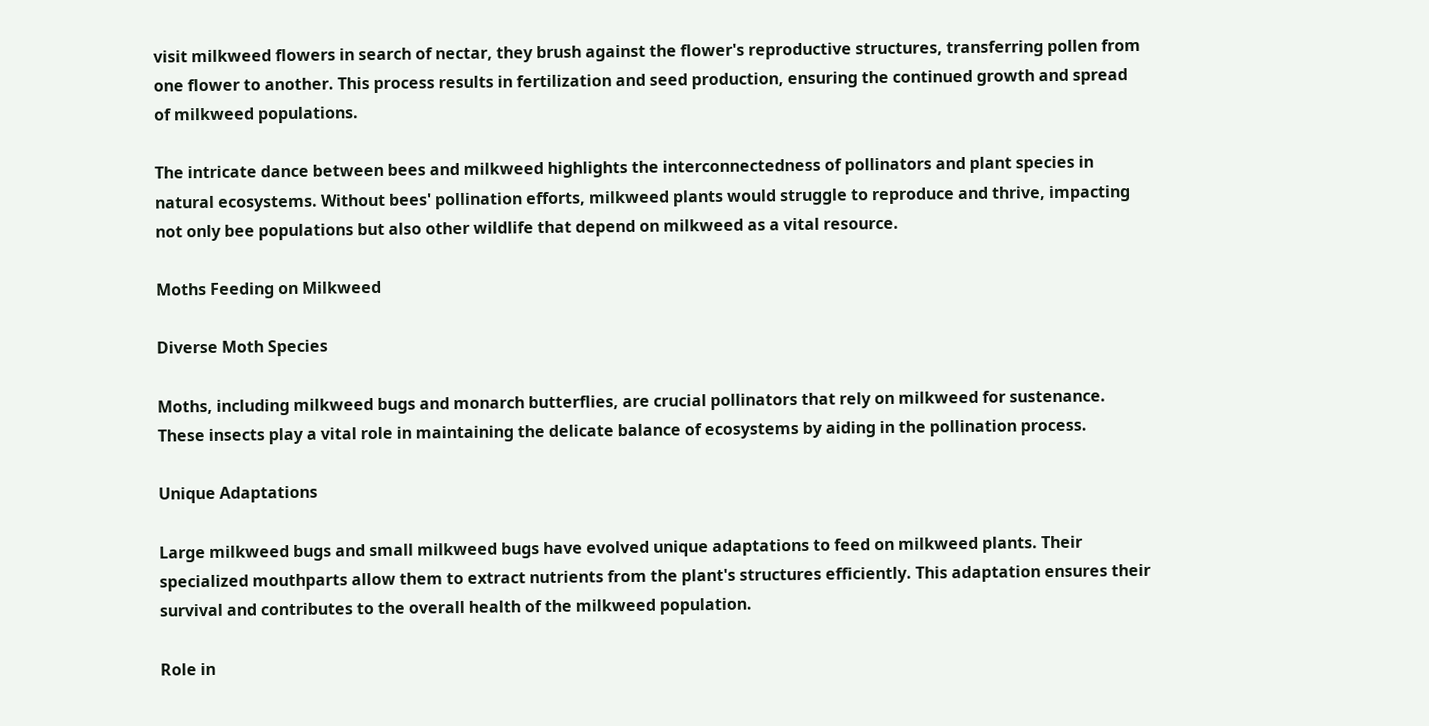visit milkweed flowers in search of nectar, they brush against the flower's reproductive structures, transferring pollen from one flower to another. This process results in fertilization and seed production, ensuring the continued growth and spread of milkweed populations.

The intricate dance between bees and milkweed highlights the interconnectedness of pollinators and plant species in natural ecosystems. Without bees' pollination efforts, milkweed plants would struggle to reproduce and thrive, impacting not only bee populations but also other wildlife that depend on milkweed as a vital resource.

Moths Feeding on Milkweed

Diverse Moth Species

Moths, including milkweed bugs and monarch butterflies, are crucial pollinators that rely on milkweed for sustenance. These insects play a vital role in maintaining the delicate balance of ecosystems by aiding in the pollination process.

Unique Adaptations

Large milkweed bugs and small milkweed bugs have evolved unique adaptations to feed on milkweed plants. Their specialized mouthparts allow them to extract nutrients from the plant's structures efficiently. This adaptation ensures their survival and contributes to the overall health of the milkweed population.

Role in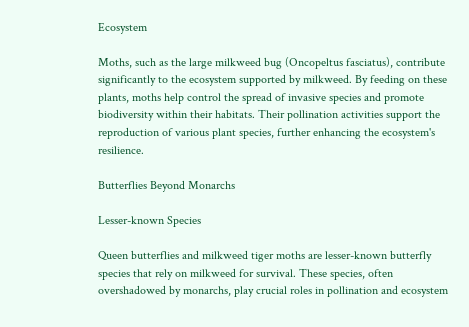Ecosystem

Moths, such as the large milkweed bug (Oncopeltus fasciatus), contribute significantly to the ecosystem supported by milkweed. By feeding on these plants, moths help control the spread of invasive species and promote biodiversity within their habitats. Their pollination activities support the reproduction of various plant species, further enhancing the ecosystem's resilience.

Butterflies Beyond Monarchs

Lesser-known Species

Queen butterflies and milkweed tiger moths are lesser-known butterfly species that rely on milkweed for survival. These species, often overshadowed by monarchs, play crucial roles in pollination and ecosystem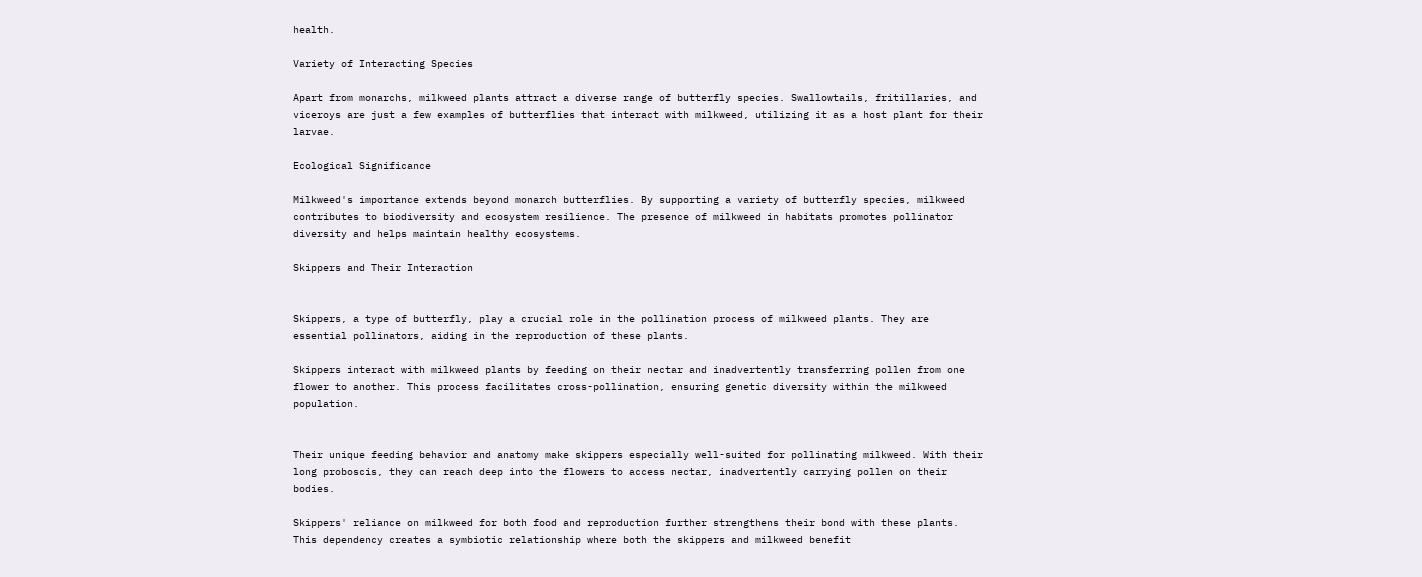health.

Variety of Interacting Species

Apart from monarchs, milkweed plants attract a diverse range of butterfly species. Swallowtails, fritillaries, and viceroys are just a few examples of butterflies that interact with milkweed, utilizing it as a host plant for their larvae.

Ecological Significance

Milkweed's importance extends beyond monarch butterflies. By supporting a variety of butterfly species, milkweed contributes to biodiversity and ecosystem resilience. The presence of milkweed in habitats promotes pollinator diversity and helps maintain healthy ecosystems.

Skippers and Their Interaction


Skippers, a type of butterfly, play a crucial role in the pollination process of milkweed plants. They are essential pollinators, aiding in the reproduction of these plants.

Skippers interact with milkweed plants by feeding on their nectar and inadvertently transferring pollen from one flower to another. This process facilitates cross-pollination, ensuring genetic diversity within the milkweed population.


Their unique feeding behavior and anatomy make skippers especially well-suited for pollinating milkweed. With their long proboscis, they can reach deep into the flowers to access nectar, inadvertently carrying pollen on their bodies.

Skippers' reliance on milkweed for both food and reproduction further strengthens their bond with these plants. This dependency creates a symbiotic relationship where both the skippers and milkweed benefit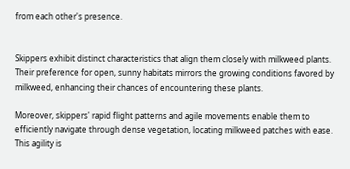from each other's presence.


Skippers exhibit distinct characteristics that align them closely with milkweed plants. Their preference for open, sunny habitats mirrors the growing conditions favored by milkweed, enhancing their chances of encountering these plants.

Moreover, skippers' rapid flight patterns and agile movements enable them to efficiently navigate through dense vegetation, locating milkweed patches with ease. This agility is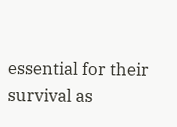essential for their survival as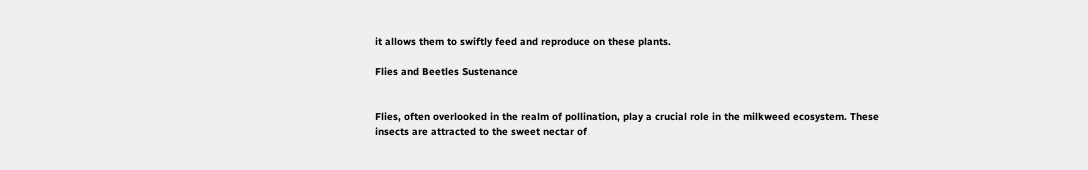it allows them to swiftly feed and reproduce on these plants.

Flies and Beetles Sustenance


Flies, often overlooked in the realm of pollination, play a crucial role in the milkweed ecosystem. These insects are attracted to the sweet nectar of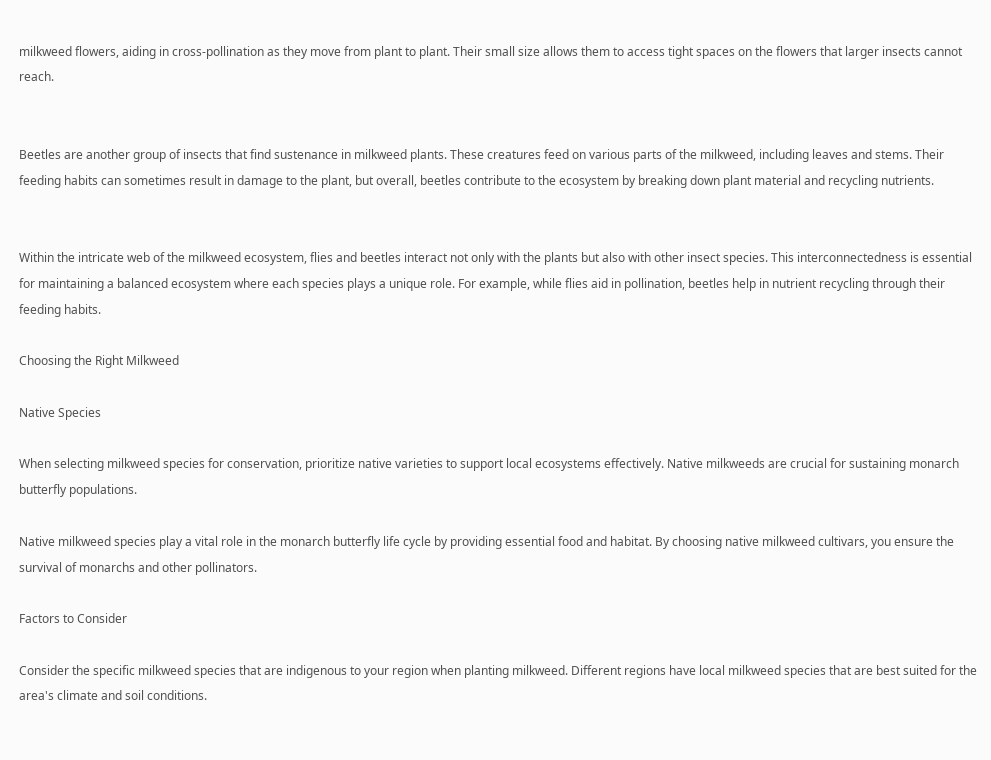milkweed flowers, aiding in cross-pollination as they move from plant to plant. Their small size allows them to access tight spaces on the flowers that larger insects cannot reach.


Beetles are another group of insects that find sustenance in milkweed plants. These creatures feed on various parts of the milkweed, including leaves and stems. Their feeding habits can sometimes result in damage to the plant, but overall, beetles contribute to the ecosystem by breaking down plant material and recycling nutrients.


Within the intricate web of the milkweed ecosystem, flies and beetles interact not only with the plants but also with other insect species. This interconnectedness is essential for maintaining a balanced ecosystem where each species plays a unique role. For example, while flies aid in pollination, beetles help in nutrient recycling through their feeding habits.

Choosing the Right Milkweed

Native Species

When selecting milkweed species for conservation, prioritize native varieties to support local ecosystems effectively. Native milkweeds are crucial for sustaining monarch butterfly populations.

Native milkweed species play a vital role in the monarch butterfly life cycle by providing essential food and habitat. By choosing native milkweed cultivars, you ensure the survival of monarchs and other pollinators.

Factors to Consider

Consider the specific milkweed species that are indigenous to your region when planting milkweed. Different regions have local milkweed species that are best suited for the area's climate and soil conditions.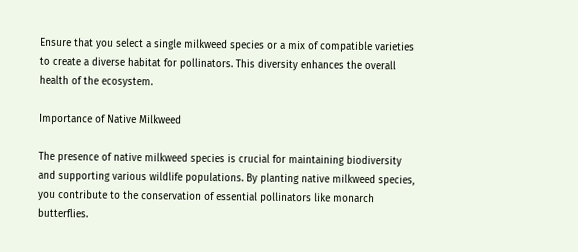Ensure that you select a single milkweed species or a mix of compatible varieties to create a diverse habitat for pollinators. This diversity enhances the overall health of the ecosystem.

Importance of Native Milkweed

The presence of native milkweed species is crucial for maintaining biodiversity and supporting various wildlife populations. By planting native milkweed species, you contribute to the conservation of essential pollinators like monarch butterflies.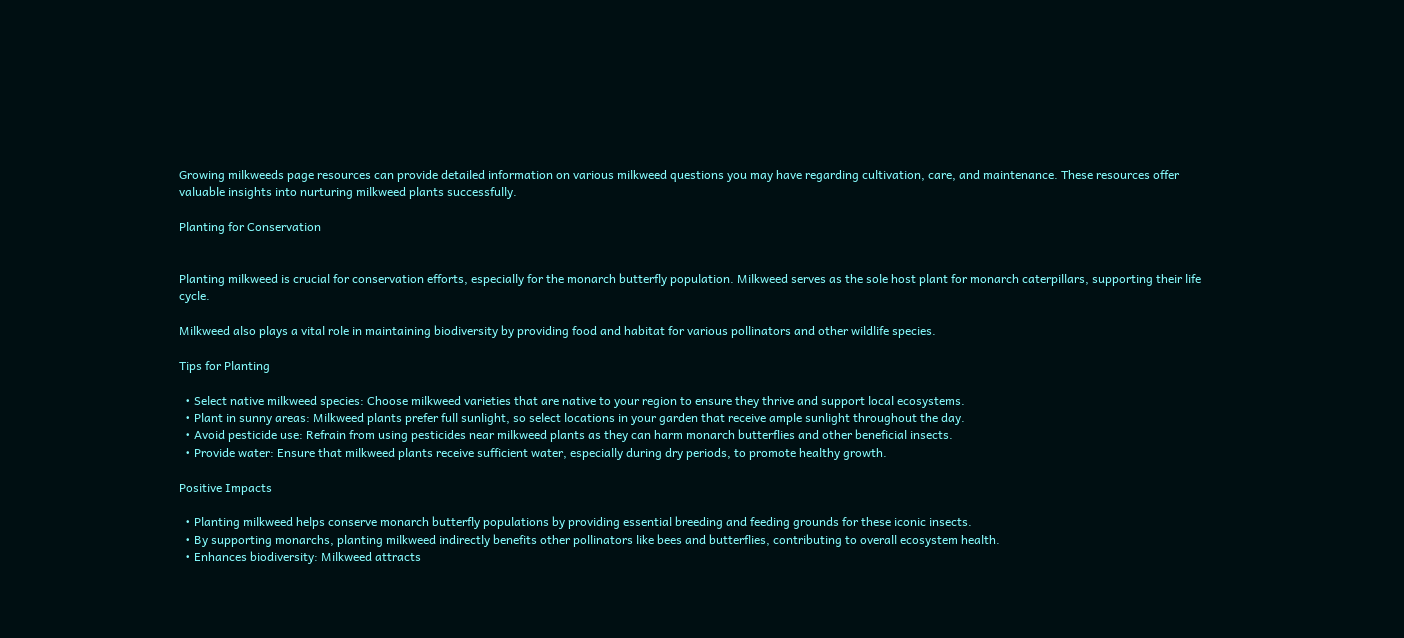Growing milkweeds page resources can provide detailed information on various milkweed questions you may have regarding cultivation, care, and maintenance. These resources offer valuable insights into nurturing milkweed plants successfully.

Planting for Conservation


Planting milkweed is crucial for conservation efforts, especially for the monarch butterfly population. Milkweed serves as the sole host plant for monarch caterpillars, supporting their life cycle.

Milkweed also plays a vital role in maintaining biodiversity by providing food and habitat for various pollinators and other wildlife species.

Tips for Planting

  • Select native milkweed species: Choose milkweed varieties that are native to your region to ensure they thrive and support local ecosystems.
  • Plant in sunny areas: Milkweed plants prefer full sunlight, so select locations in your garden that receive ample sunlight throughout the day.
  • Avoid pesticide use: Refrain from using pesticides near milkweed plants as they can harm monarch butterflies and other beneficial insects.
  • Provide water: Ensure that milkweed plants receive sufficient water, especially during dry periods, to promote healthy growth.

Positive Impacts

  • Planting milkweed helps conserve monarch butterfly populations by providing essential breeding and feeding grounds for these iconic insects.
  • By supporting monarchs, planting milkweed indirectly benefits other pollinators like bees and butterflies, contributing to overall ecosystem health.
  • Enhances biodiversity: Milkweed attracts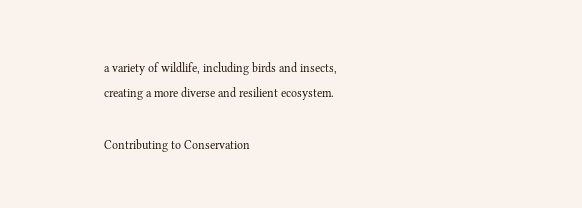a variety of wildlife, including birds and insects, creating a more diverse and resilient ecosystem.

Contributing to Conservation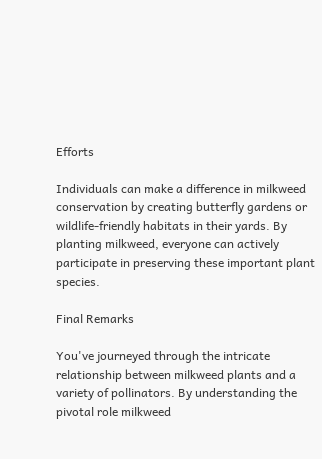Efforts

Individuals can make a difference in milkweed conservation by creating butterfly gardens or wildlife-friendly habitats in their yards. By planting milkweed, everyone can actively participate in preserving these important plant species.

Final Remarks

You've journeyed through the intricate relationship between milkweed plants and a variety of pollinators. By understanding the pivotal role milkweed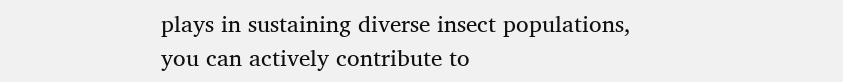plays in sustaining diverse insect populations, you can actively contribute to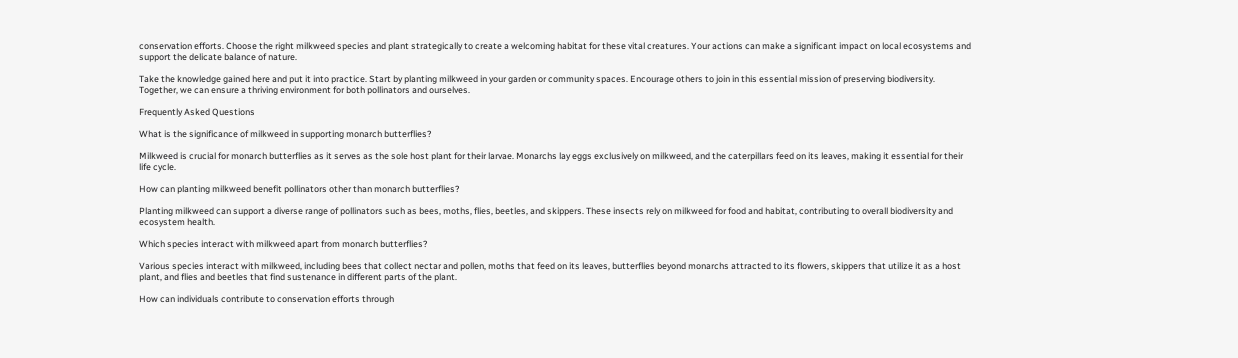conservation efforts. Choose the right milkweed species and plant strategically to create a welcoming habitat for these vital creatures. Your actions can make a significant impact on local ecosystems and support the delicate balance of nature.

Take the knowledge gained here and put it into practice. Start by planting milkweed in your garden or community spaces. Encourage others to join in this essential mission of preserving biodiversity. Together, we can ensure a thriving environment for both pollinators and ourselves.

Frequently Asked Questions

What is the significance of milkweed in supporting monarch butterflies?

Milkweed is crucial for monarch butterflies as it serves as the sole host plant for their larvae. Monarchs lay eggs exclusively on milkweed, and the caterpillars feed on its leaves, making it essential for their life cycle.

How can planting milkweed benefit pollinators other than monarch butterflies?

Planting milkweed can support a diverse range of pollinators such as bees, moths, flies, beetles, and skippers. These insects rely on milkweed for food and habitat, contributing to overall biodiversity and ecosystem health.

Which species interact with milkweed apart from monarch butterflies?

Various species interact with milkweed, including bees that collect nectar and pollen, moths that feed on its leaves, butterflies beyond monarchs attracted to its flowers, skippers that utilize it as a host plant, and flies and beetles that find sustenance in different parts of the plant.

How can individuals contribute to conservation efforts through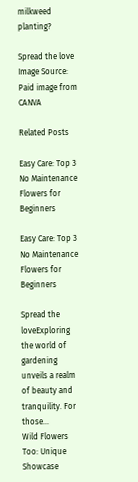milkweed planting?

Spread the love
Image Source: Paid image from CANVA

Related Posts

Easy Care: Top 3 No Maintenance Flowers for Beginners

Easy Care: Top 3 No Maintenance Flowers for Beginners

Spread the loveExploring the world of gardening unveils a realm of beauty and tranquility. For those...
Wild Flowers Too: Unique Showcase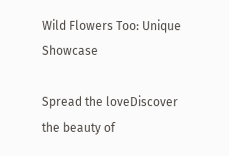Wild Flowers Too: Unique Showcase

Spread the loveDiscover the beauty of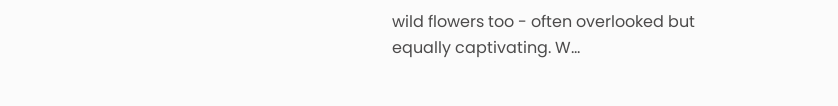wild flowers too - often overlooked but equally captivating. W...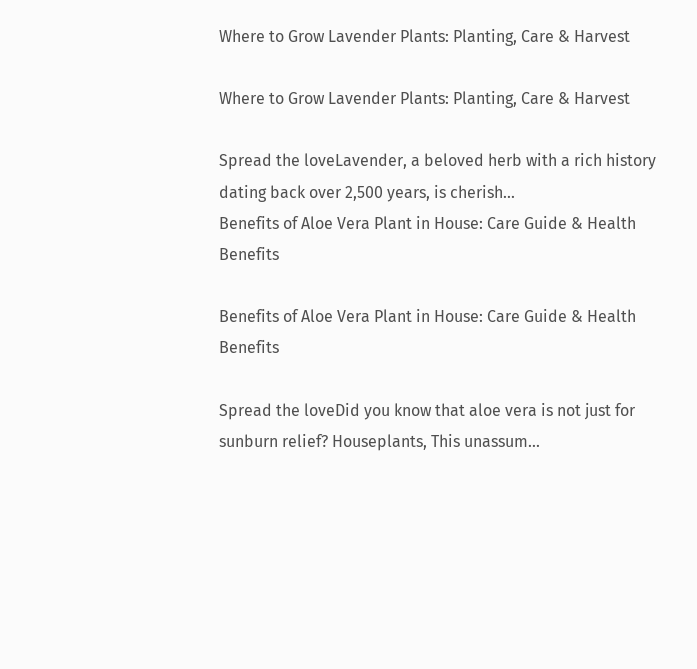Where to Grow Lavender Plants: Planting, Care & Harvest

Where to Grow Lavender Plants: Planting, Care & Harvest

Spread the loveLavender, a beloved herb with a rich history dating back over 2,500 years, is cherish...
Benefits of Aloe Vera Plant in House: Care Guide & Health Benefits

Benefits of Aloe Vera Plant in House: Care Guide & Health Benefits

Spread the loveDid you know that aloe vera is not just for sunburn relief? Houseplants, This unassum...